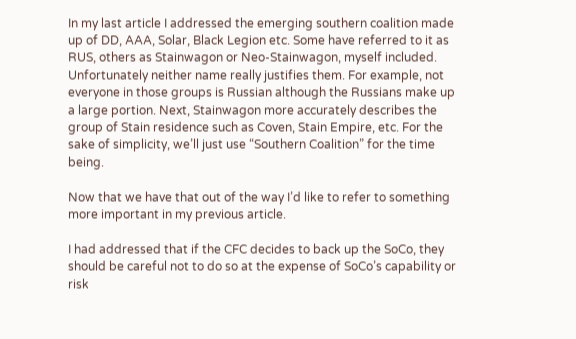In my last article I addressed the emerging southern coalition made up of DD, AAA, Solar, Black Legion etc. Some have referred to it as RUS, others as Stainwagon or Neo-Stainwagon, myself included. Unfortunately neither name really justifies them. For example, not everyone in those groups is Russian although the Russians make up a large portion. Next, Stainwagon more accurately describes the group of Stain residence such as Coven, Stain Empire, etc. For the sake of simplicity, we’ll just use “Southern Coalition” for the time being.

Now that we have that out of the way I’d like to refer to something more important in my previous article.

I had addressed that if the CFC decides to back up the SoCo, they should be careful not to do so at the expense of SoCo’s capability or risk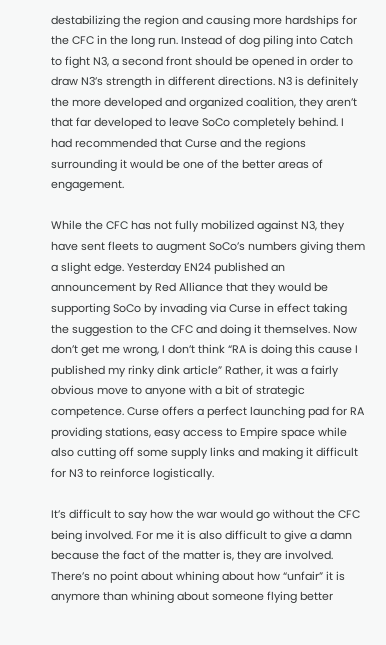destabilizing the region and causing more hardships for the CFC in the long run. Instead of dog piling into Catch to fight N3, a second front should be opened in order to draw N3’s strength in different directions. N3 is definitely the more developed and organized coalition, they aren’t that far developed to leave SoCo completely behind. I had recommended that Curse and the regions surrounding it would be one of the better areas of engagement.

While the CFC has not fully mobilized against N3, they have sent fleets to augment SoCo’s numbers giving them a slight edge. Yesterday EN24 published an announcement by Red Alliance that they would be supporting SoCo by invading via Curse in effect taking the suggestion to the CFC and doing it themselves. Now don’t get me wrong, I don’t think “RA is doing this cause I published my rinky dink article” Rather, it was a fairly obvious move to anyone with a bit of strategic competence. Curse offers a perfect launching pad for RA providing stations, easy access to Empire space while also cutting off some supply links and making it difficult for N3 to reinforce logistically.

It’s difficult to say how the war would go without the CFC being involved. For me it is also difficult to give a damn because the fact of the matter is, they are involved. There’s no point about whining about how “unfair” it is anymore than whining about someone flying better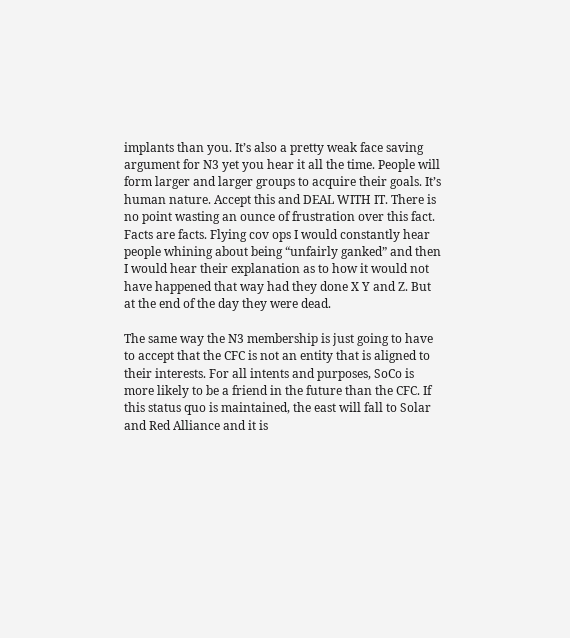implants than you. It’s also a pretty weak face saving argument for N3 yet you hear it all the time. People will form larger and larger groups to acquire their goals. It’s human nature. Accept this and DEAL WITH IT. There is no point wasting an ounce of frustration over this fact. Facts are facts. Flying cov ops I would constantly hear people whining about being “unfairly ganked” and then I would hear their explanation as to how it would not have happened that way had they done X Y and Z. But at the end of the day they were dead.

The same way the N3 membership is just going to have to accept that the CFC is not an entity that is aligned to their interests. For all intents and purposes, SoCo is more likely to be a friend in the future than the CFC. If this status quo is maintained, the east will fall to Solar and Red Alliance and it is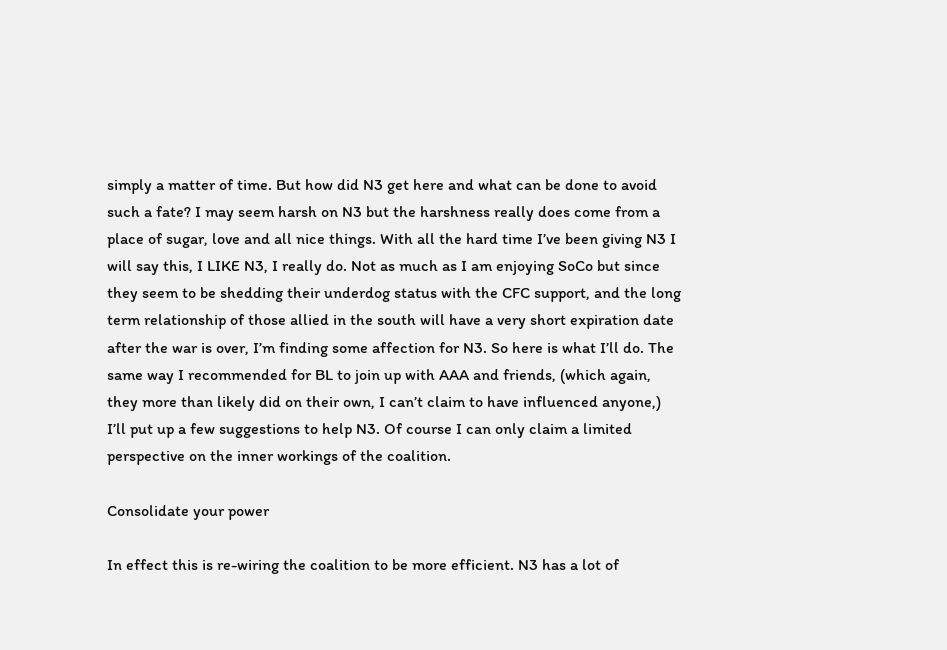simply a matter of time. But how did N3 get here and what can be done to avoid such a fate? I may seem harsh on N3 but the harshness really does come from a place of sugar, love and all nice things. With all the hard time I’ve been giving N3 I will say this, I LIKE N3, I really do. Not as much as I am enjoying SoCo but since they seem to be shedding their underdog status with the CFC support, and the long term relationship of those allied in the south will have a very short expiration date after the war is over, I’m finding some affection for N3. So here is what I’ll do. The same way I recommended for BL to join up with AAA and friends, (which again, they more than likely did on their own, I can’t claim to have influenced anyone,) I’ll put up a few suggestions to help N3. Of course I can only claim a limited perspective on the inner workings of the coalition.

Consolidate your power

In effect this is re-wiring the coalition to be more efficient. N3 has a lot of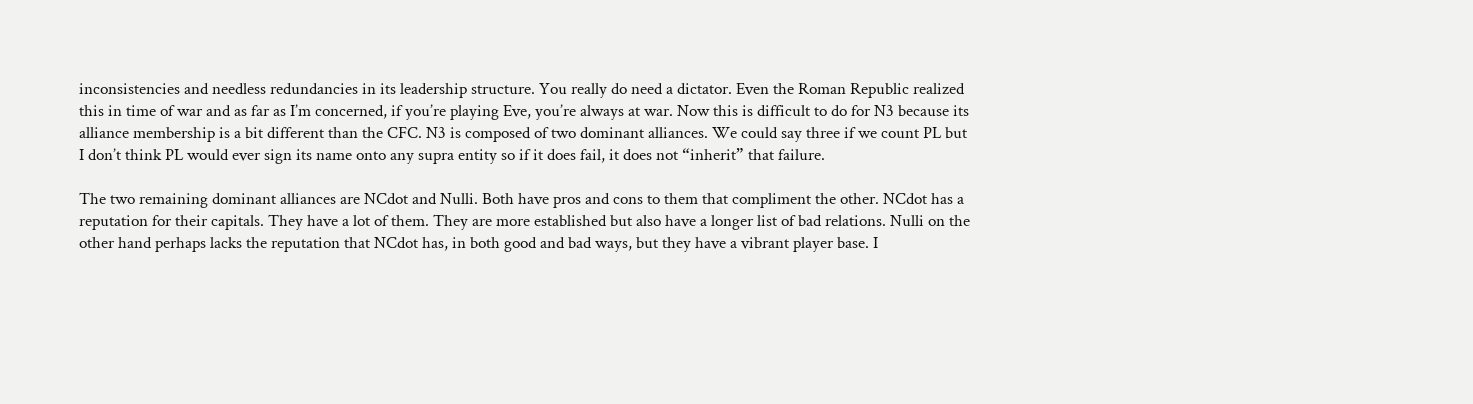inconsistencies and needless redundancies in its leadership structure. You really do need a dictator. Even the Roman Republic realized this in time of war and as far as I’m concerned, if you’re playing Eve, you’re always at war. Now this is difficult to do for N3 because its alliance membership is a bit different than the CFC. N3 is composed of two dominant alliances. We could say three if we count PL but I don’t think PL would ever sign its name onto any supra entity so if it does fail, it does not “inherit” that failure.

The two remaining dominant alliances are NCdot and Nulli. Both have pros and cons to them that compliment the other. NCdot has a reputation for their capitals. They have a lot of them. They are more established but also have a longer list of bad relations. Nulli on the other hand perhaps lacks the reputation that NCdot has, in both good and bad ways, but they have a vibrant player base. I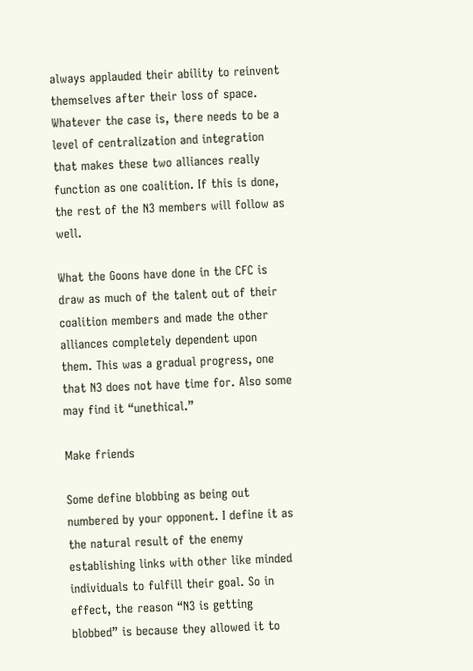always applauded their ability to reinvent themselves after their loss of space. Whatever the case is, there needs to be a level of centralization and integration that makes these two alliances really function as one coalition. If this is done, the rest of the N3 members will follow as well.

What the Goons have done in the CFC is draw as much of the talent out of their coalition members and made the other alliances completely dependent upon them. This was a gradual progress, one that N3 does not have time for. Also some may find it “unethical.”

Make friends

Some define blobbing as being out numbered by your opponent. I define it as the natural result of the enemy establishing links with other like minded individuals to fulfill their goal. So in effect, the reason “N3 is getting blobbed” is because they allowed it to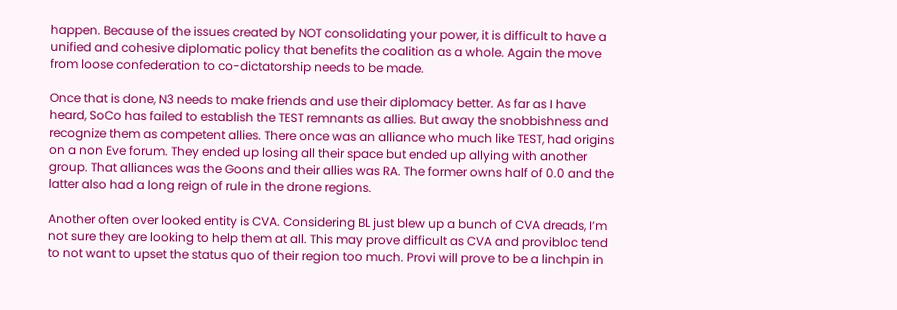happen. Because of the issues created by NOT consolidating your power, it is difficult to have a unified and cohesive diplomatic policy that benefits the coalition as a whole. Again the move from loose confederation to co-dictatorship needs to be made.

Once that is done, N3 needs to make friends and use their diplomacy better. As far as I have heard, SoCo has failed to establish the TEST remnants as allies. But away the snobbishness and recognize them as competent allies. There once was an alliance who much like TEST, had origins on a non Eve forum. They ended up losing all their space but ended up allying with another group. That alliances was the Goons and their allies was RA. The former owns half of 0.0 and the latter also had a long reign of rule in the drone regions.

Another often over looked entity is CVA. Considering BL just blew up a bunch of CVA dreads, I’m not sure they are looking to help them at all. This may prove difficult as CVA and provibloc tend to not want to upset the status quo of their region too much. Provi will prove to be a linchpin in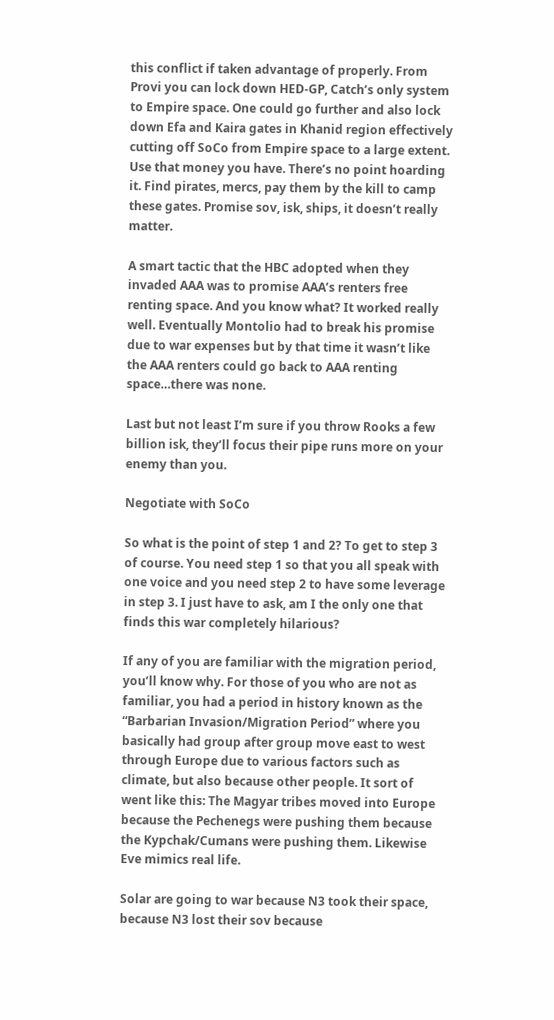this conflict if taken advantage of properly. From Provi you can lock down HED-GP, Catch’s only system to Empire space. One could go further and also lock down Efa and Kaira gates in Khanid region effectively cutting off SoCo from Empire space to a large extent. Use that money you have. There’s no point hoarding it. Find pirates, mercs, pay them by the kill to camp these gates. Promise sov, isk, ships, it doesn’t really matter.

A smart tactic that the HBC adopted when they invaded AAA was to promise AAA’s renters free renting space. And you know what? It worked really well. Eventually Montolio had to break his promise due to war expenses but by that time it wasn’t like the AAA renters could go back to AAA renting space…there was none.

Last but not least I’m sure if you throw Rooks a few billion isk, they’ll focus their pipe runs more on your enemy than you.

Negotiate with SoCo

So what is the point of step 1 and 2? To get to step 3 of course. You need step 1 so that you all speak with one voice and you need step 2 to have some leverage in step 3. I just have to ask, am I the only one that finds this war completely hilarious?

If any of you are familiar with the migration period, you’ll know why. For those of you who are not as familiar, you had a period in history known as the “Barbarian Invasion/Migration Period” where you basically had group after group move east to west through Europe due to various factors such as climate, but also because other people. It sort of went like this: The Magyar tribes moved into Europe because the Pechenegs were pushing them because the Kypchak/Cumans were pushing them. Likewise Eve mimics real life.

Solar are going to war because N3 took their space, because N3 lost their sov because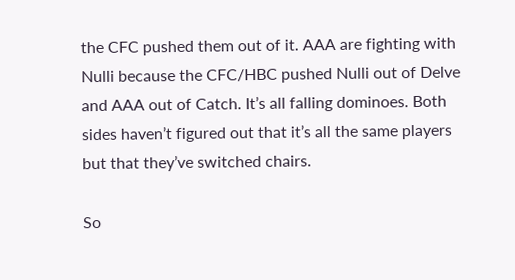the CFC pushed them out of it. AAA are fighting with Nulli because the CFC/HBC pushed Nulli out of Delve and AAA out of Catch. It’s all falling dominoes. Both sides haven’t figured out that it’s all the same players but that they’ve switched chairs.

So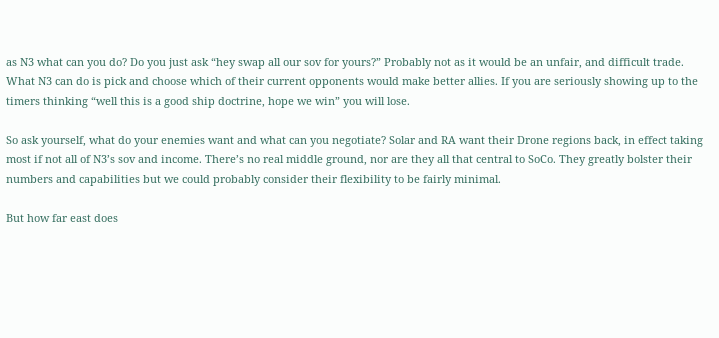as N3 what can you do? Do you just ask “hey swap all our sov for yours?” Probably not as it would be an unfair, and difficult trade. What N3 can do is pick and choose which of their current opponents would make better allies. If you are seriously showing up to the timers thinking “well this is a good ship doctrine, hope we win” you will lose.

So ask yourself, what do your enemies want and what can you negotiate? Solar and RA want their Drone regions back, in effect taking most if not all of N3’s sov and income. There’s no real middle ground, nor are they all that central to SoCo. They greatly bolster their numbers and capabilities but we could probably consider their flexibility to be fairly minimal.

But how far east does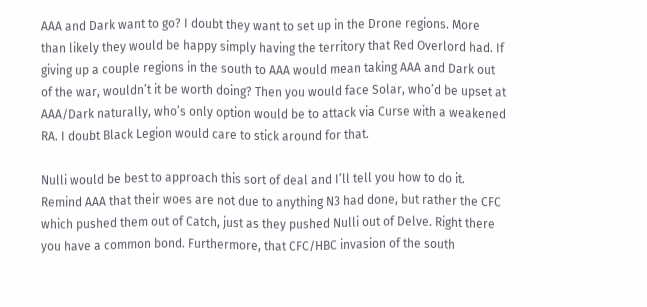AAA and Dark want to go? I doubt they want to set up in the Drone regions. More than likely they would be happy simply having the territory that Red Overlord had. If giving up a couple regions in the south to AAA would mean taking AAA and Dark out of the war, wouldn’t it be worth doing? Then you would face Solar, who’d be upset at AAA/Dark naturally, who’s only option would be to attack via Curse with a weakened RA. I doubt Black Legion would care to stick around for that.

Nulli would be best to approach this sort of deal and I’ll tell you how to do it. Remind AAA that their woes are not due to anything N3 had done, but rather the CFC which pushed them out of Catch, just as they pushed Nulli out of Delve. Right there you have a common bond. Furthermore, that CFC/HBC invasion of the south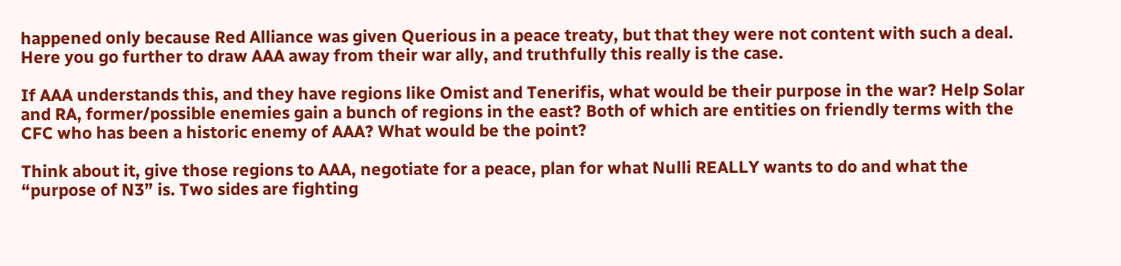happened only because Red Alliance was given Querious in a peace treaty, but that they were not content with such a deal. Here you go further to draw AAA away from their war ally, and truthfully this really is the case.

If AAA understands this, and they have regions like Omist and Tenerifis, what would be their purpose in the war? Help Solar and RA, former/possible enemies gain a bunch of regions in the east? Both of which are entities on friendly terms with the CFC who has been a historic enemy of AAA? What would be the point?

Think about it, give those regions to AAA, negotiate for a peace, plan for what Nulli REALLY wants to do and what the “purpose of N3” is. Two sides are fighting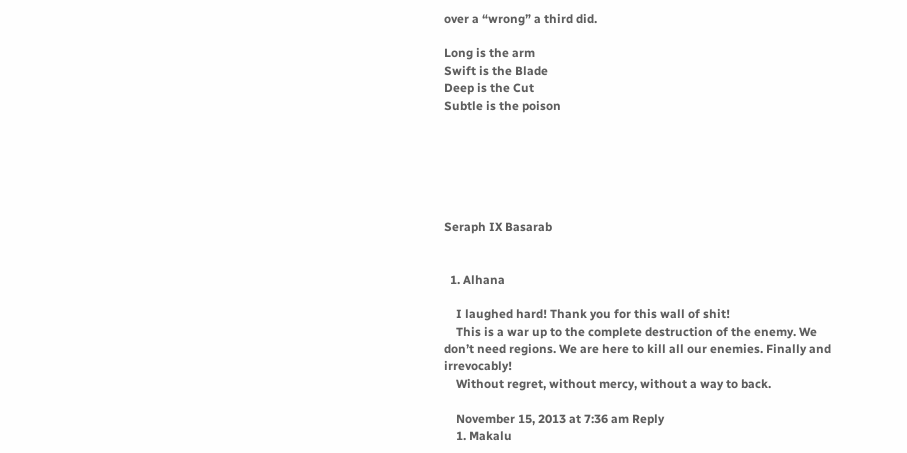over a “wrong” a third did.

Long is the arm
Swift is the Blade
Deep is the Cut
Subtle is the poison






Seraph IX Basarab


  1. Alhana

    I laughed hard! Thank you for this wall of shit!
    This is a war up to the complete destruction of the enemy. We don’t need regions. We are here to kill all our enemies. Finally and irrevocably!
    Without regret, without mercy, without a way to back.

    November 15, 2013 at 7:36 am Reply
    1. Makalu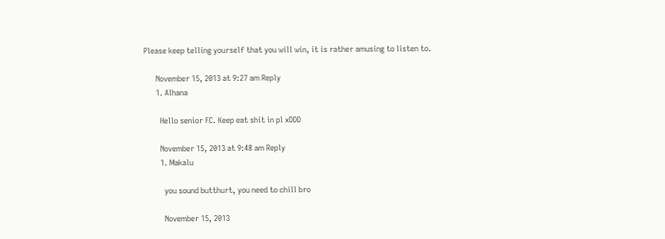Please keep telling yourself that you will win, it is rather amusing to listen to.

      November 15, 2013 at 9:27 am Reply
      1. Alhana

        Hello senior FC. Keep eat shit in pl xDDD

        November 15, 2013 at 9:48 am Reply
        1. Makalu

          you sound butthurt, you need to chill bro

          November 15, 2013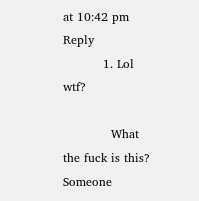at 10:42 pm Reply
          1. Lol wtf?

            What the fuck is this? Someone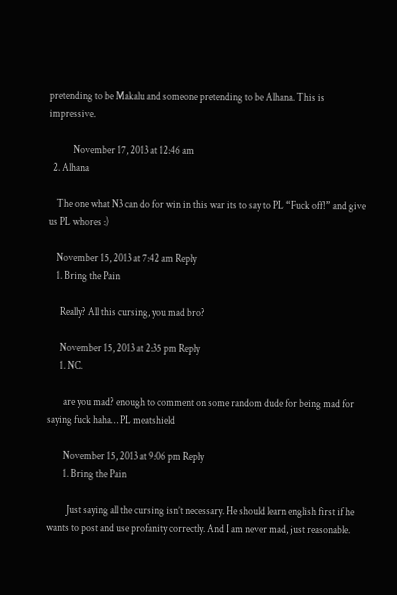pretending to be Makalu and someone pretending to be Alhana. This is impressive.

            November 17, 2013 at 12:46 am
  2. Alhana

    The one what N3 can do for win in this war its to say to PL “Fuck off!” and give us PL whores :)

    November 15, 2013 at 7:42 am Reply
    1. Bring the Pain

      Really? All this cursing, you mad bro?

      November 15, 2013 at 2:35 pm Reply
      1. NC.

        are you mad? enough to comment on some random dude for being mad for saying fuck haha… PL meatshield

        November 15, 2013 at 9:06 pm Reply
        1. Bring the Pain

          Just saying all the cursing isn’t necessary. He should learn english first if he wants to post and use profanity correctly. And I am never mad, just reasonable.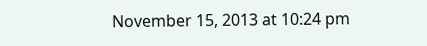November 15, 2013 at 10:24 pm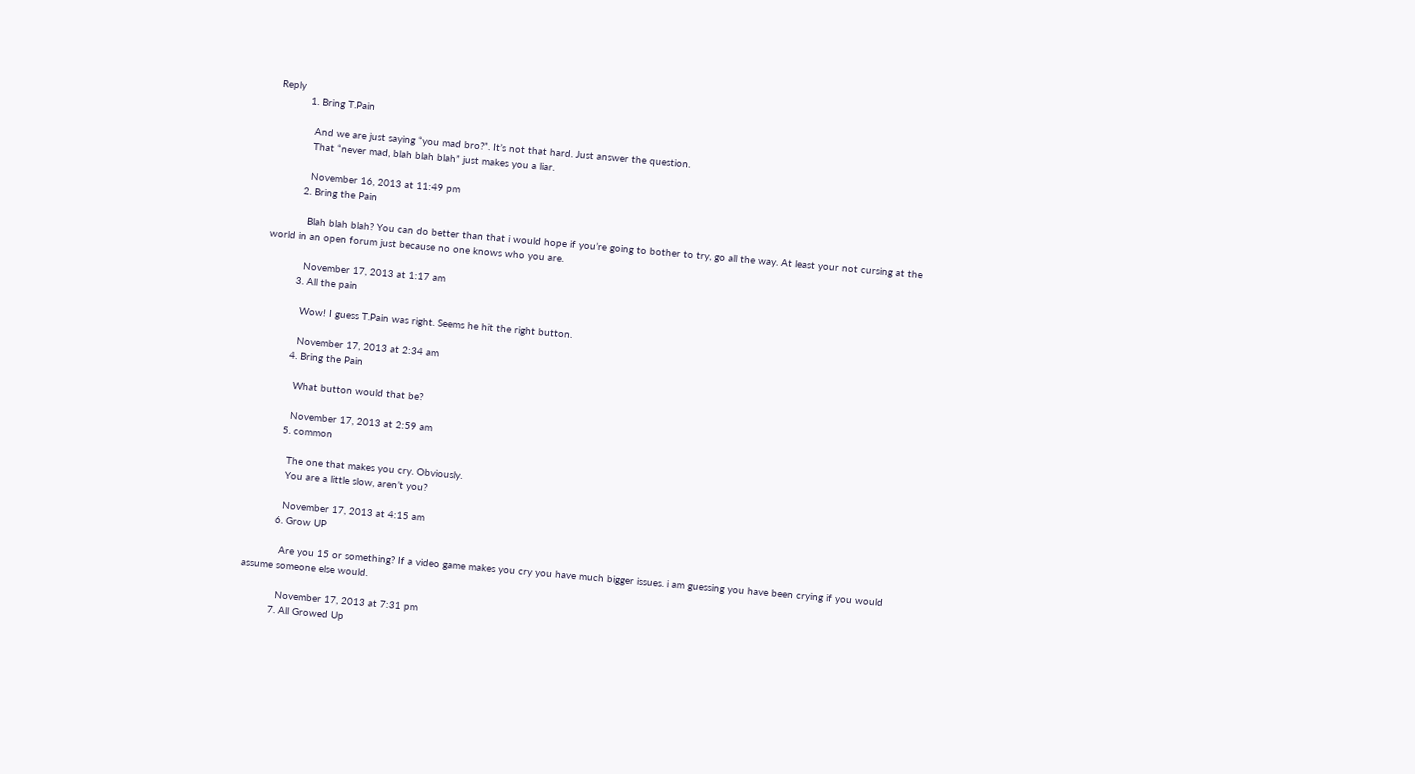Reply
          1. Bring T.Pain

            And we are just saying “you mad bro?”. It’s not that hard. Just answer the question.
            That “never mad, blah blah blah” just makes you a liar.

            November 16, 2013 at 11:49 pm
          2. Bring the Pain

            Blah blah blah? You can do better than that i would hope if you’re going to bother to try, go all the way. At least your not cursing at the world in an open forum just because no one knows who you are.

            November 17, 2013 at 1:17 am
          3. All the pain

            Wow! I guess T.Pain was right. Seems he hit the right button.

            November 17, 2013 at 2:34 am
          4. Bring the Pain

            What button would that be?

            November 17, 2013 at 2:59 am
          5. common

            The one that makes you cry. Obviously.
            You are a little slow, aren’t you?

            November 17, 2013 at 4:15 am
          6. Grow UP

            Are you 15 or something? If a video game makes you cry you have much bigger issues. i am guessing you have been crying if you would assume someone else would.

            November 17, 2013 at 7:31 pm
          7. All Growed Up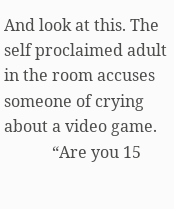And look at this. The self proclaimed adult in the room accuses someone of crying about a video game.
            “Are you 15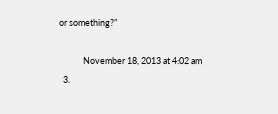or something?”

            November 18, 2013 at 4:02 am
  3.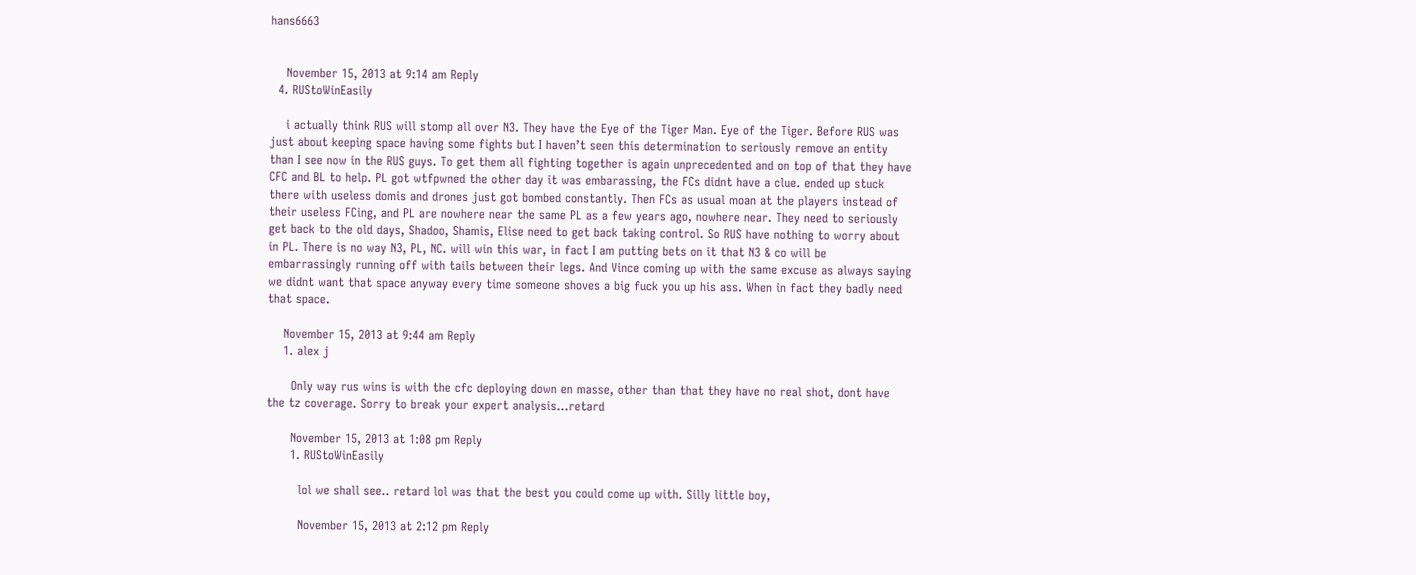hans6663


    November 15, 2013 at 9:14 am Reply
  4. RUStoWinEasily

    i actually think RUS will stomp all over N3. They have the Eye of the Tiger Man. Eye of the Tiger. Before RUS was just about keeping space having some fights but I haven’t seen this determination to seriously remove an entity than I see now in the RUS guys. To get them all fighting together is again unprecedented and on top of that they have CFC and BL to help. PL got wtfpwned the other day it was embarassing, the FCs didnt have a clue. ended up stuck there with useless domis and drones just got bombed constantly. Then FCs as usual moan at the players instead of their useless FCing, and PL are nowhere near the same PL as a few years ago, nowhere near. They need to seriously get back to the old days, Shadoo, Shamis, Elise need to get back taking control. So RUS have nothing to worry about in PL. There is no way N3, PL, NC. will win this war, in fact I am putting bets on it that N3 & co will be embarrassingly running off with tails between their legs. And Vince coming up with the same excuse as always saying we didnt want that space anyway every time someone shoves a big fuck you up his ass. When in fact they badly need that space.

    November 15, 2013 at 9:44 am Reply
    1. alex j

      Only way rus wins is with the cfc deploying down en masse, other than that they have no real shot, dont have the tz coverage. Sorry to break your expert analysis…retard

      November 15, 2013 at 1:08 pm Reply
      1. RUStoWinEasily

        lol we shall see.. retard lol was that the best you could come up with. Silly little boy,

        November 15, 2013 at 2:12 pm Reply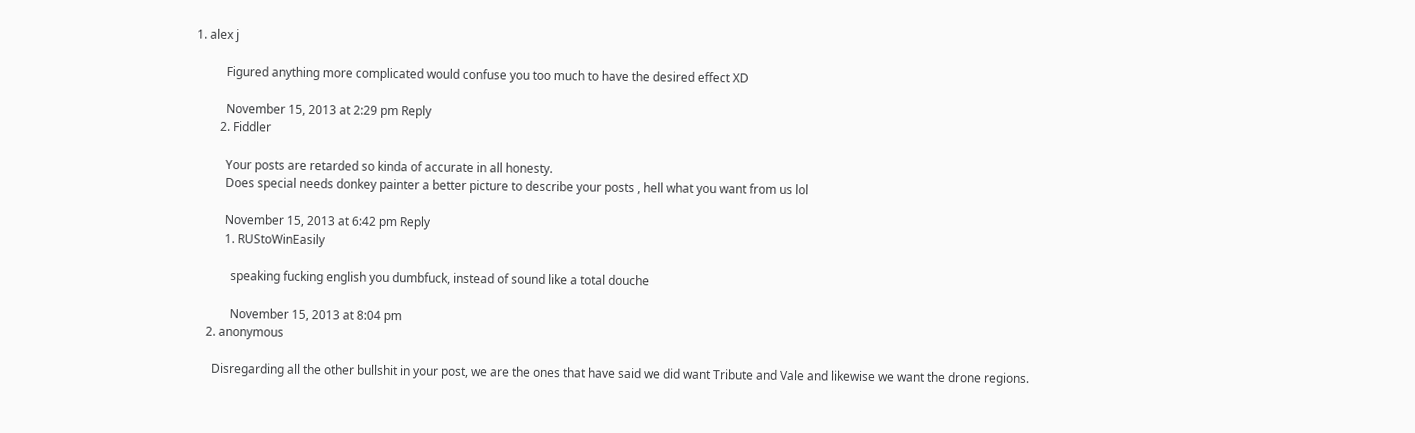1. alex j

          Figured anything more complicated would confuse you too much to have the desired effect XD

          November 15, 2013 at 2:29 pm Reply
        2. Fiddler

          Your posts are retarded so kinda of accurate in all honesty.
          Does special needs donkey painter a better picture to describe your posts , hell what you want from us lol

          November 15, 2013 at 6:42 pm Reply
          1. RUStoWinEasily

            speaking fucking english you dumbfuck, instead of sound like a total douche

            November 15, 2013 at 8:04 pm
    2. anonymous

      Disregarding all the other bullshit in your post, we are the ones that have said we did want Tribute and Vale and likewise we want the drone regions.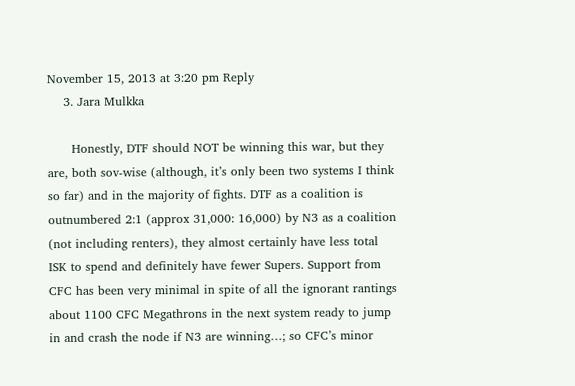November 15, 2013 at 3:20 pm Reply
    3. Jara Mulkka

      Honestly, DTF should NOT be winning this war, but they are, both sov-wise (although, it’s only been two systems I think so far) and in the majority of fights. DTF as a coalition is outnumbered 2:1 (approx 31,000: 16,000) by N3 as a coalition (not including renters), they almost certainly have less total ISK to spend and definitely have fewer Supers. Support from CFC has been very minimal in spite of all the ignorant rantings about 1100 CFC Megathrons in the next system ready to jump in and crash the node if N3 are winning…; so CFC’s minor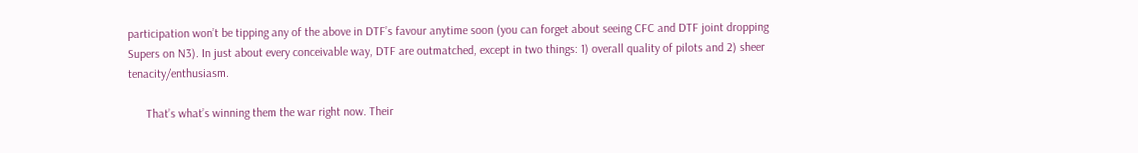participation won’t be tipping any of the above in DTF’s favour anytime soon (you can forget about seeing CFC and DTF joint dropping Supers on N3). In just about every conceivable way, DTF are outmatched, except in two things: 1) overall quality of pilots and 2) sheer tenacity/enthusiasm.

      That’s what’s winning them the war right now. Their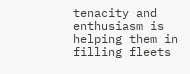tenacity and enthusiasm is helping them in filling fleets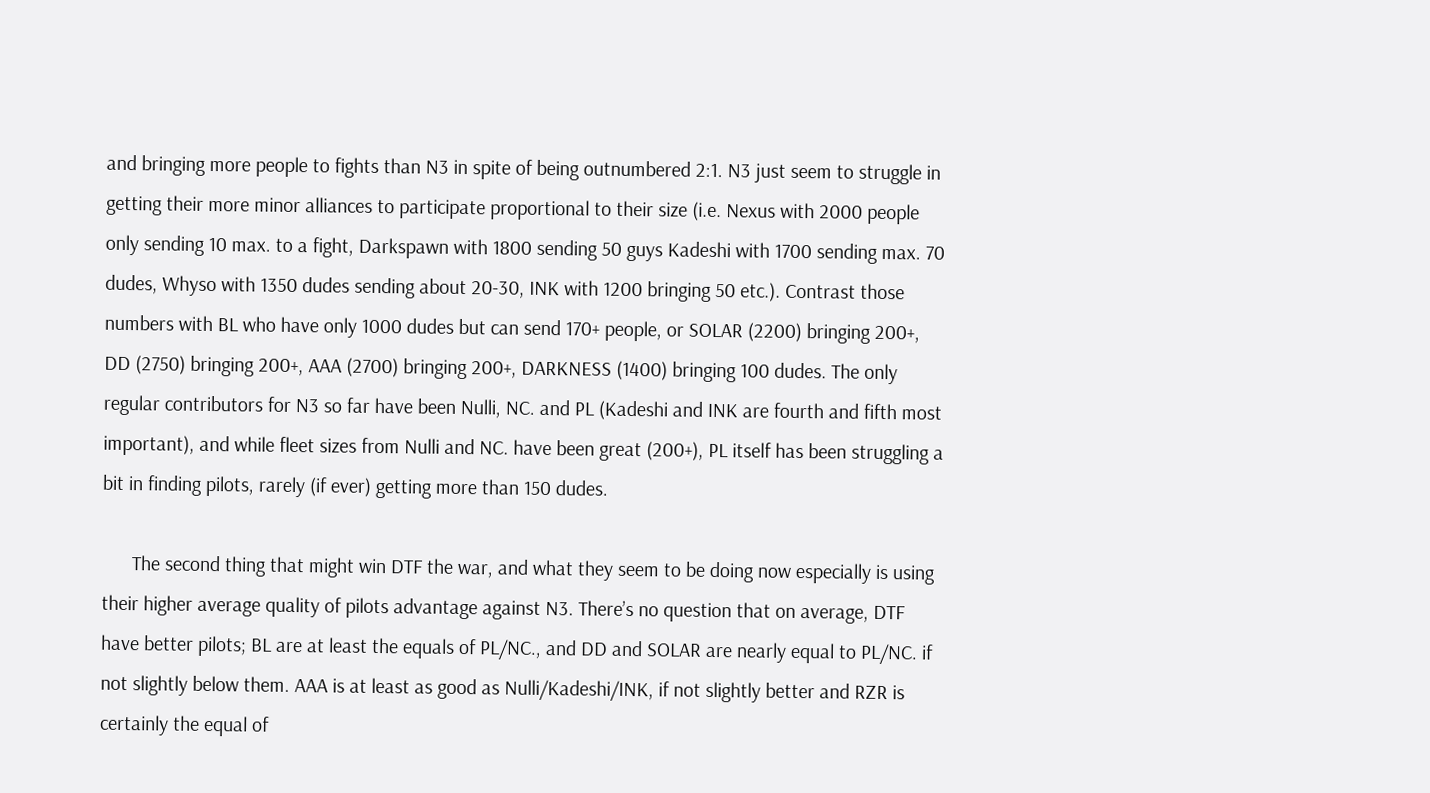and bringing more people to fights than N3 in spite of being outnumbered 2:1. N3 just seem to struggle in getting their more minor alliances to participate proportional to their size (i.e. Nexus with 2000 people only sending 10 max. to a fight, Darkspawn with 1800 sending 50 guys Kadeshi with 1700 sending max. 70 dudes, Whyso with 1350 dudes sending about 20-30, INK with 1200 bringing 50 etc.). Contrast those numbers with BL who have only 1000 dudes but can send 170+ people, or SOLAR (2200) bringing 200+, DD (2750) bringing 200+, AAA (2700) bringing 200+, DARKNESS (1400) bringing 100 dudes. The only regular contributors for N3 so far have been Nulli, NC. and PL (Kadeshi and INK are fourth and fifth most important), and while fleet sizes from Nulli and NC. have been great (200+), PL itself has been struggling a bit in finding pilots, rarely (if ever) getting more than 150 dudes.

      The second thing that might win DTF the war, and what they seem to be doing now especially is using their higher average quality of pilots advantage against N3. There’s no question that on average, DTF have better pilots; BL are at least the equals of PL/NC., and DD and SOLAR are nearly equal to PL/NC. if not slightly below them. AAA is at least as good as Nulli/Kadeshi/INK, if not slightly better and RZR is certainly the equal of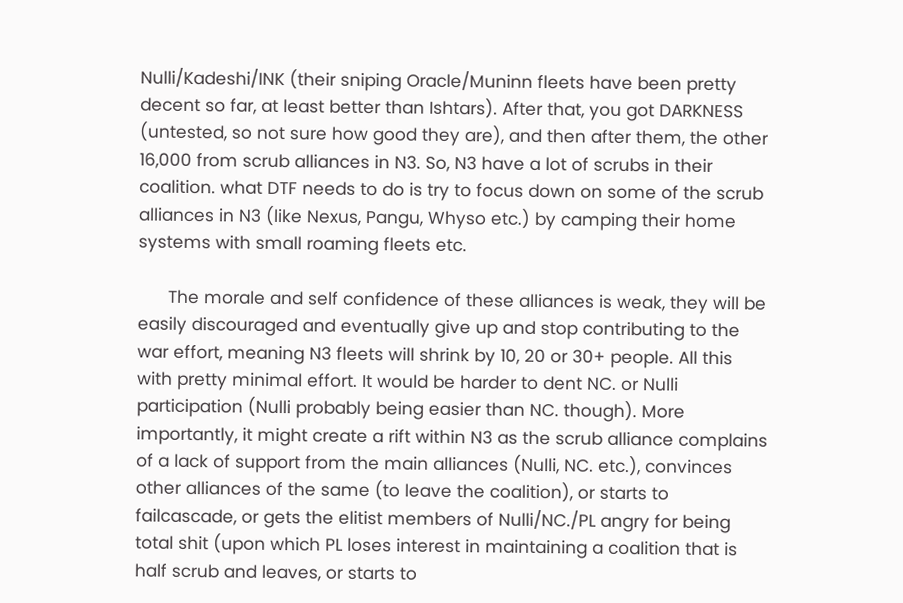Nulli/Kadeshi/INK (their sniping Oracle/Muninn fleets have been pretty decent so far, at least better than Ishtars). After that, you got DARKNESS (untested, so not sure how good they are), and then after them, the other 16,000 from scrub alliances in N3. So, N3 have a lot of scrubs in their coalition. what DTF needs to do is try to focus down on some of the scrub alliances in N3 (like Nexus, Pangu, Whyso etc.) by camping their home systems with small roaming fleets etc.

      The morale and self confidence of these alliances is weak, they will be easily discouraged and eventually give up and stop contributing to the war effort, meaning N3 fleets will shrink by 10, 20 or 30+ people. All this with pretty minimal effort. It would be harder to dent NC. or Nulli participation (Nulli probably being easier than NC. though). More importantly, it might create a rift within N3 as the scrub alliance complains of a lack of support from the main alliances (Nulli, NC. etc.), convinces other alliances of the same (to leave the coalition), or starts to failcascade, or gets the elitist members of Nulli/NC./PL angry for being total shit (upon which PL loses interest in maintaining a coalition that is half scrub and leaves, or starts to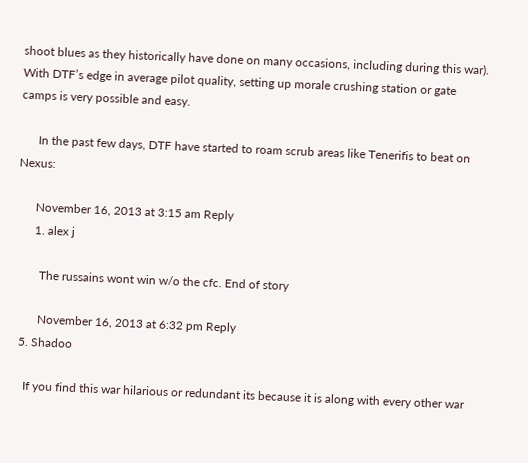shoot blues as they historically have done on many occasions, including during this war). With DTF’s edge in average pilot quality, setting up morale crushing station or gate camps is very possible and easy.

      In the past few days, DTF have started to roam scrub areas like Tenerifis to beat on Nexus:

      November 16, 2013 at 3:15 am Reply
      1. alex j

        The russains wont win w/o the cfc. End of story

        November 16, 2013 at 6:32 pm Reply
  5. Shadoo

    If you find this war hilarious or redundant its because it is along with every other war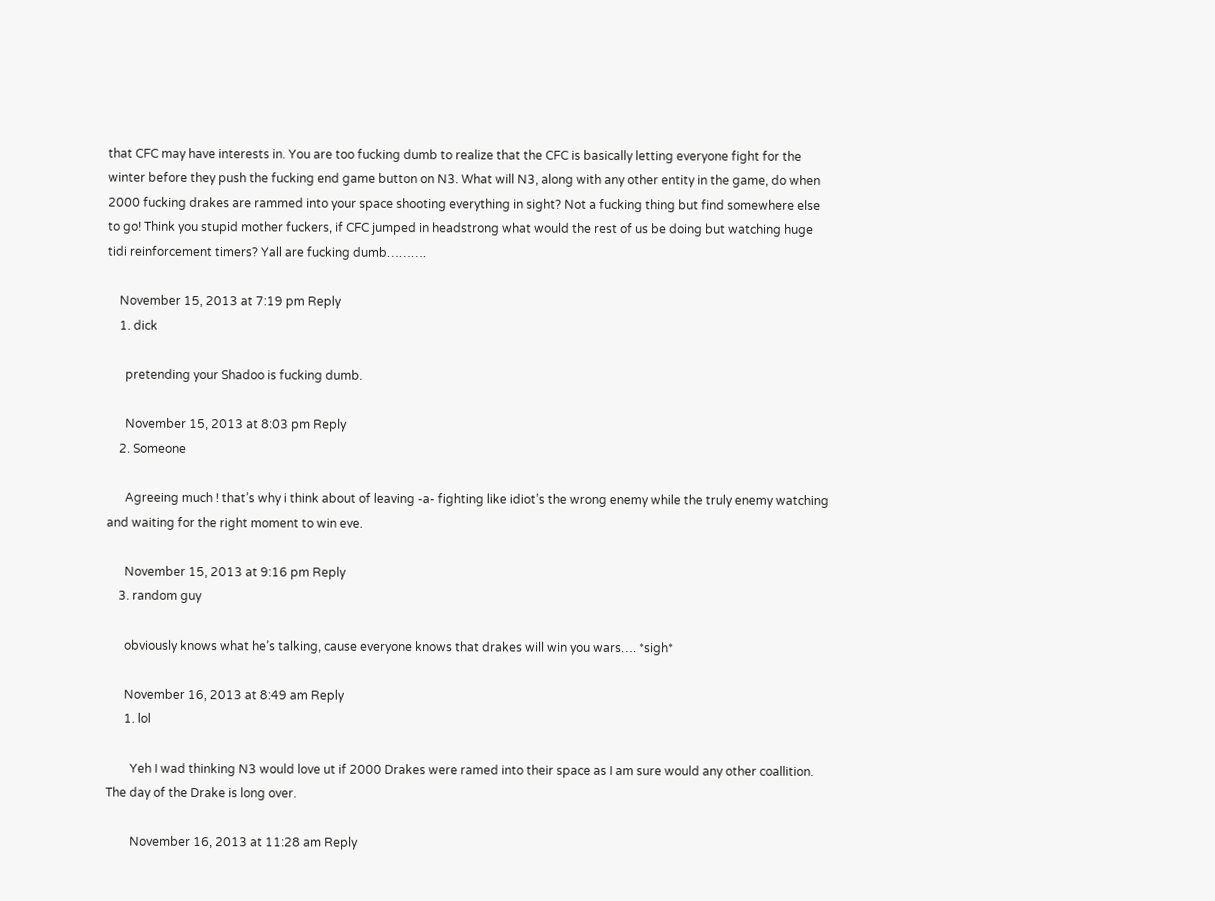that CFC may have interests in. You are too fucking dumb to realize that the CFC is basically letting everyone fight for the winter before they push the fucking end game button on N3. What will N3, along with any other entity in the game, do when 2000 fucking drakes are rammed into your space shooting everything in sight? Not a fucking thing but find somewhere else to go! Think you stupid mother fuckers, if CFC jumped in headstrong what would the rest of us be doing but watching huge tidi reinforcement timers? Yall are fucking dumb……….

    November 15, 2013 at 7:19 pm Reply
    1. dick

      pretending your Shadoo is fucking dumb.

      November 15, 2013 at 8:03 pm Reply
    2. Someone

      Agreeing much ! that’s why i think about of leaving -a- fighting like idiot’s the wrong enemy while the truly enemy watching and waiting for the right moment to win eve.

      November 15, 2013 at 9:16 pm Reply
    3. random guy

      obviously knows what he’s talking, cause everyone knows that drakes will win you wars…. *sigh*

      November 16, 2013 at 8:49 am Reply
      1. lol

        Yeh I wad thinking N3 would love ut if 2000 Drakes were ramed into their space as I am sure would any other coallition. The day of the Drake is long over.

        November 16, 2013 at 11:28 am Reply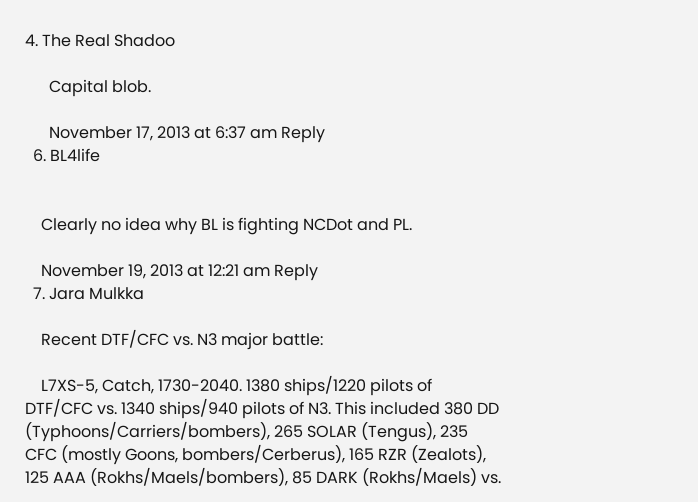4. The Real Shadoo

      Capital blob.

      November 17, 2013 at 6:37 am Reply
  6. BL4life


    Clearly no idea why BL is fighting NCDot and PL.

    November 19, 2013 at 12:21 am Reply
  7. Jara Mulkka

    Recent DTF/CFC vs. N3 major battle:

    L7XS-5, Catch, 1730-2040. 1380 ships/1220 pilots of DTF/CFC vs. 1340 ships/940 pilots of N3. This included 380 DD (Typhoons/Carriers/bombers), 265 SOLAR (Tengus), 235 CFC (mostly Goons, bombers/Cerberus), 165 RZR (Zealots), 125 AAA (Rokhs/Maels/bombers), 85 DARK (Rokhs/Maels) vs.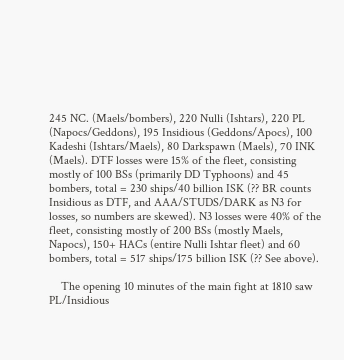245 NC. (Maels/bombers), 220 Nulli (Ishtars), 220 PL (Napocs/Geddons), 195 Insidious (Geddons/Apocs), 100 Kadeshi (Ishtars/Maels), 80 Darkspawn (Maels), 70 INK (Maels). DTF losses were 15% of the fleet, consisting mostly of 100 BSs (primarily DD Typhoons) and 45 bombers, total = 230 ships/40 billion ISK (?? BR counts Insidious as DTF, and AAA/STUDS/DARK as N3 for losses, so numbers are skewed). N3 losses were 40% of the fleet, consisting mostly of 200 BSs (mostly Maels, Napocs), 150+ HACs (entire Nulli Ishtar fleet) and 60 bombers, total = 517 ships/175 billion ISK (?? See above).

    The opening 10 minutes of the main fight at 1810 saw PL/Insidious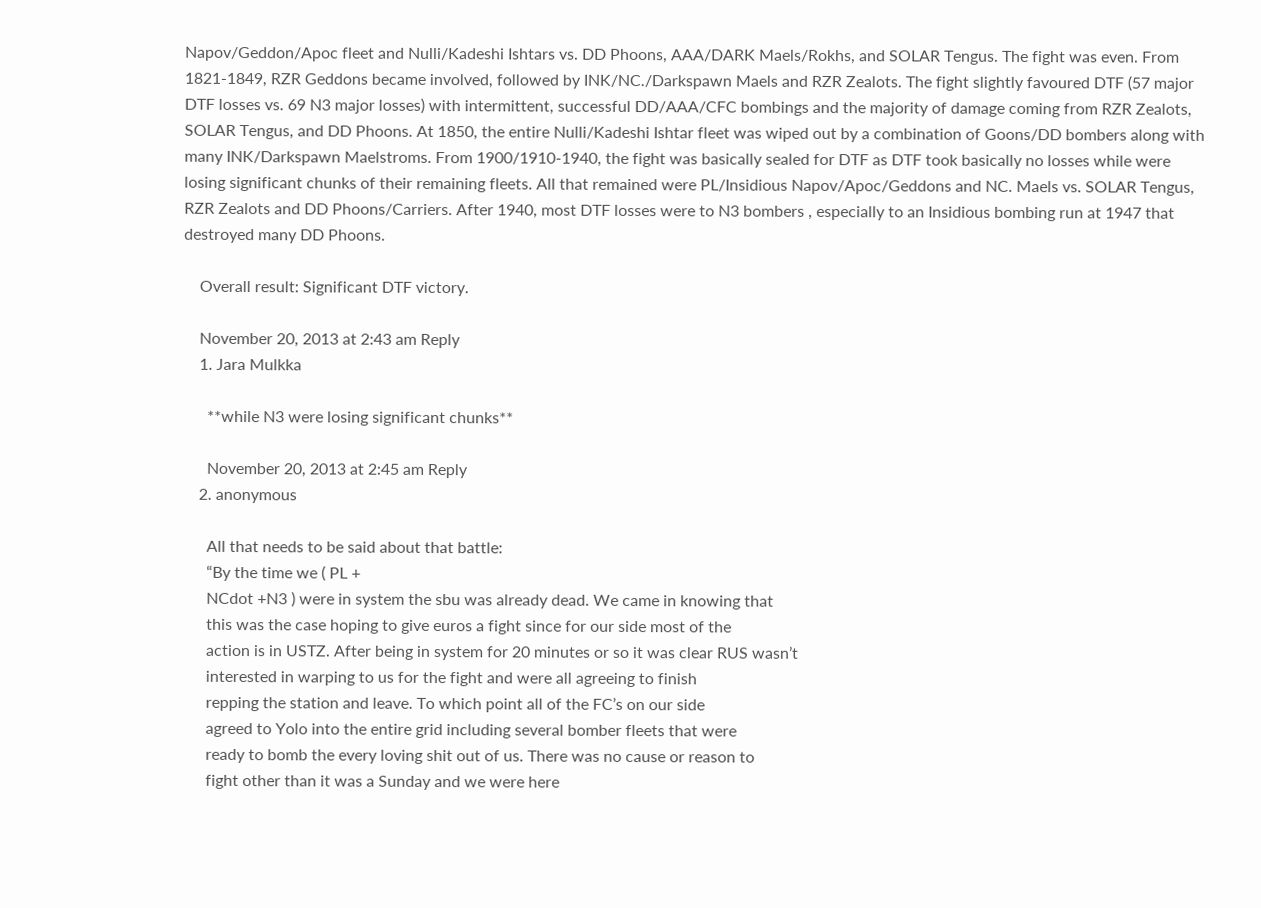Napov/Geddon/Apoc fleet and Nulli/Kadeshi Ishtars vs. DD Phoons, AAA/DARK Maels/Rokhs, and SOLAR Tengus. The fight was even. From 1821-1849, RZR Geddons became involved, followed by INK/NC./Darkspawn Maels and RZR Zealots. The fight slightly favoured DTF (57 major DTF losses vs. 69 N3 major losses) with intermittent, successful DD/AAA/CFC bombings and the majority of damage coming from RZR Zealots, SOLAR Tengus, and DD Phoons. At 1850, the entire Nulli/Kadeshi Ishtar fleet was wiped out by a combination of Goons/DD bombers along with many INK/Darkspawn Maelstroms. From 1900/1910-1940, the fight was basically sealed for DTF as DTF took basically no losses while were losing significant chunks of their remaining fleets. All that remained were PL/Insidious Napov/Apoc/Geddons and NC. Maels vs. SOLAR Tengus, RZR Zealots and DD Phoons/Carriers. After 1940, most DTF losses were to N3 bombers , especially to an Insidious bombing run at 1947 that destroyed many DD Phoons.

    Overall result: Significant DTF victory.

    November 20, 2013 at 2:43 am Reply
    1. Jara Mulkka

      **while N3 were losing significant chunks**

      November 20, 2013 at 2:45 am Reply
    2. anonymous

      All that needs to be said about that battle:
      “By the time we ( PL +
      NCdot +N3 ) were in system the sbu was already dead. We came in knowing that
      this was the case hoping to give euros a fight since for our side most of the
      action is in USTZ. After being in system for 20 minutes or so it was clear RUS wasn’t
      interested in warping to us for the fight and were all agreeing to finish
      repping the station and leave. To which point all of the FC’s on our side
      agreed to Yolo into the entire grid including several bomber fleets that were
      ready to bomb the every loving shit out of us. There was no cause or reason to
      fight other than it was a Sunday and we were here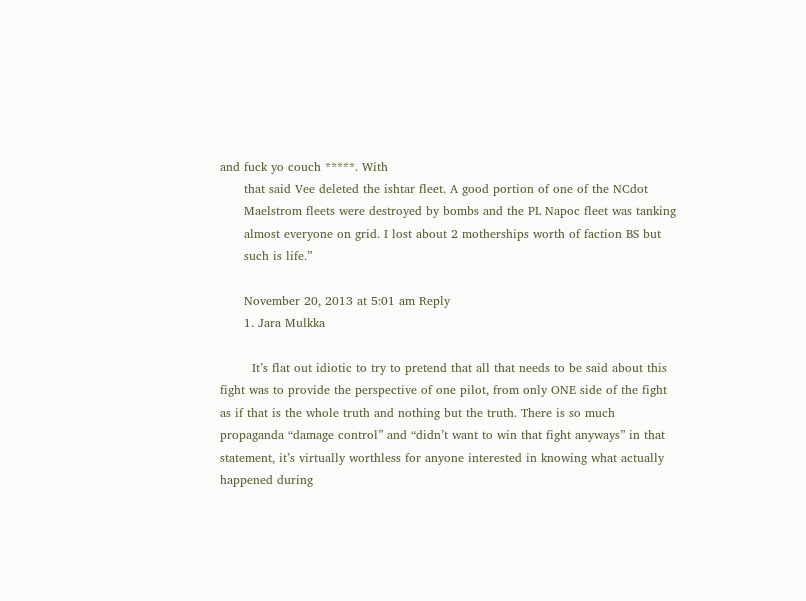and fuck yo couch *****. With
      that said Vee deleted the ishtar fleet. A good portion of one of the NCdot
      Maelstrom fleets were destroyed by bombs and the PL Napoc fleet was tanking
      almost everyone on grid. I lost about 2 motherships worth of faction BS but
      such is life.”

      November 20, 2013 at 5:01 am Reply
      1. Jara Mulkka

        It’s flat out idiotic to try to pretend that all that needs to be said about this fight was to provide the perspective of one pilot, from only ONE side of the fight as if that is the whole truth and nothing but the truth. There is so much propaganda “damage control” and “didn’t want to win that fight anyways” in that statement, it’s virtually worthless for anyone interested in knowing what actually happened during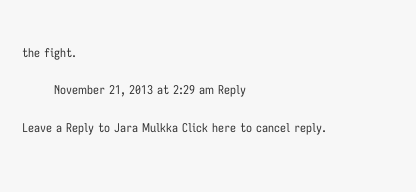the fight.

        November 21, 2013 at 2:29 am Reply

Leave a Reply to Jara Mulkka Click here to cancel reply.